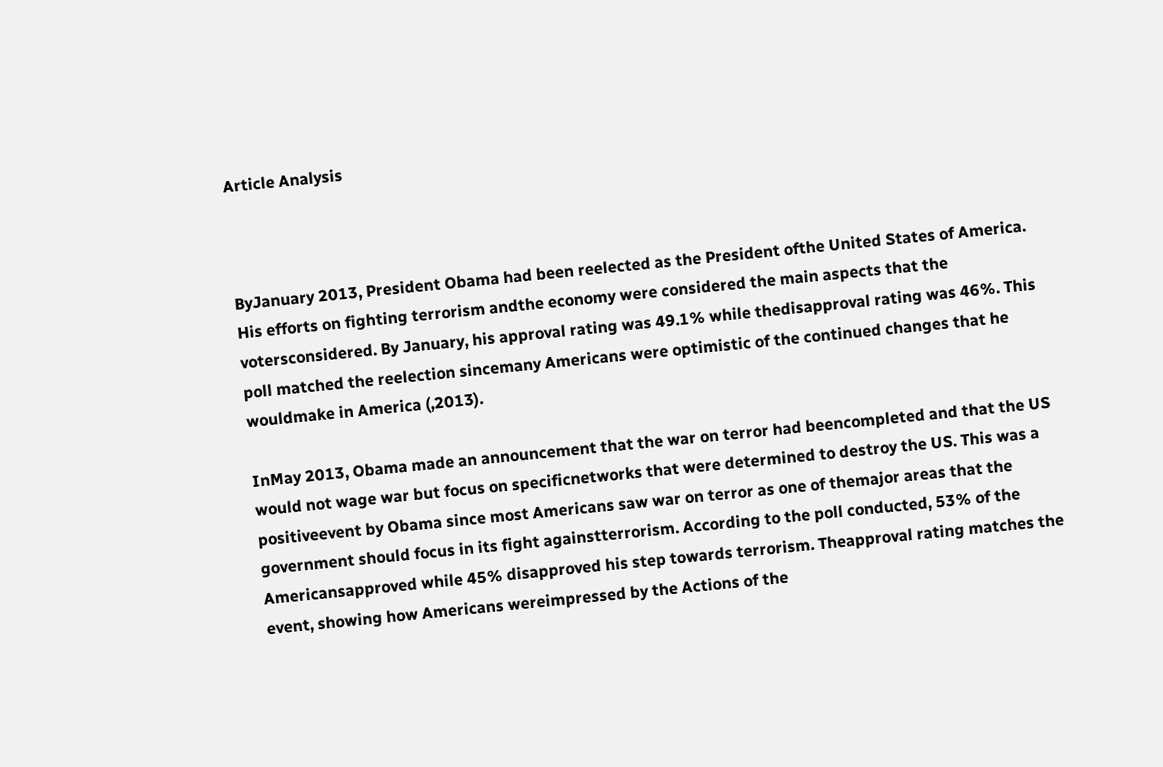Article Analysis



ByJanuary 2013, President Obama had been reelected as the President ofthe United States of America. His efforts on fighting terrorism andthe economy were considered the main aspects that the votersconsidered. By January, his approval rating was 49.1% while thedisapproval rating was 46%. This poll matched the reelection sincemany Americans were optimistic of the continued changes that he wouldmake in America (,2013).

InMay 2013, Obama made an announcement that the war on terror had beencompleted and that the US would not wage war but focus on specificnetworks that were determined to destroy the US. This was a positiveevent by Obama since most Americans saw war on terror as one of themajor areas that the government should focus in its fight againstterrorism. According to the poll conducted, 53% of the Americansapproved while 45% disapproved his step towards terrorism. Theapproval rating matches the event, showing how Americans wereimpressed by the Actions of the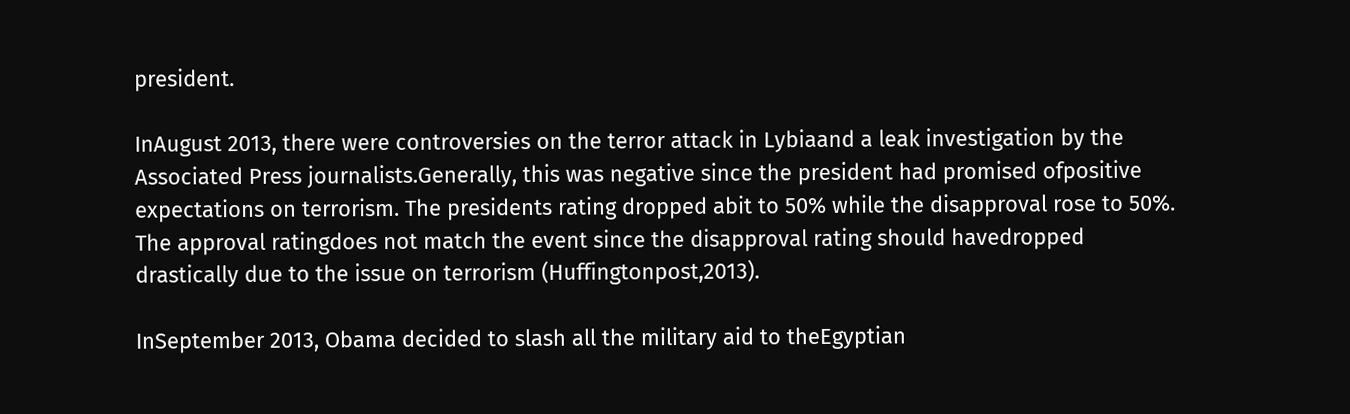president.

InAugust 2013, there were controversies on the terror attack in Lybiaand a leak investigation by the Associated Press journalists.Generally, this was negative since the president had promised ofpositive expectations on terrorism. The presidents rating dropped abit to 50% while the disapproval rose to 50%. The approval ratingdoes not match the event since the disapproval rating should havedropped drastically due to the issue on terrorism (Huffingtonpost,2013).

InSeptember 2013, Obama decided to slash all the military aid to theEgyptian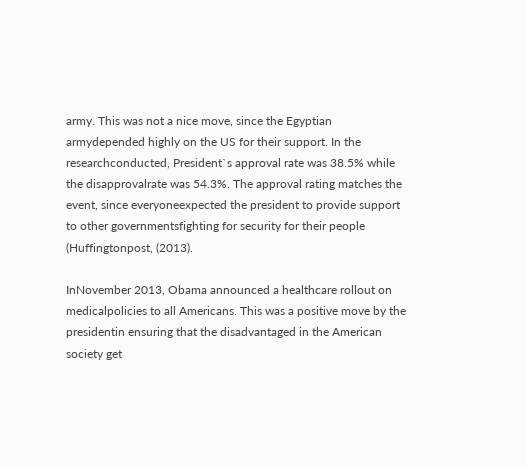army. This was not a nice move, since the Egyptian armydepended highly on the US for their support. In the researchconducted, President`s approval rate was 38.5% while the disapprovalrate was 54.3%. The approval rating matches the event, since everyoneexpected the president to provide support to other governmentsfighting for security for their people (Huffingtonpost, (2013).

InNovember 2013, Obama announced a healthcare rollout on medicalpolicies to all Americans. This was a positive move by the presidentin ensuring that the disadvantaged in the American society get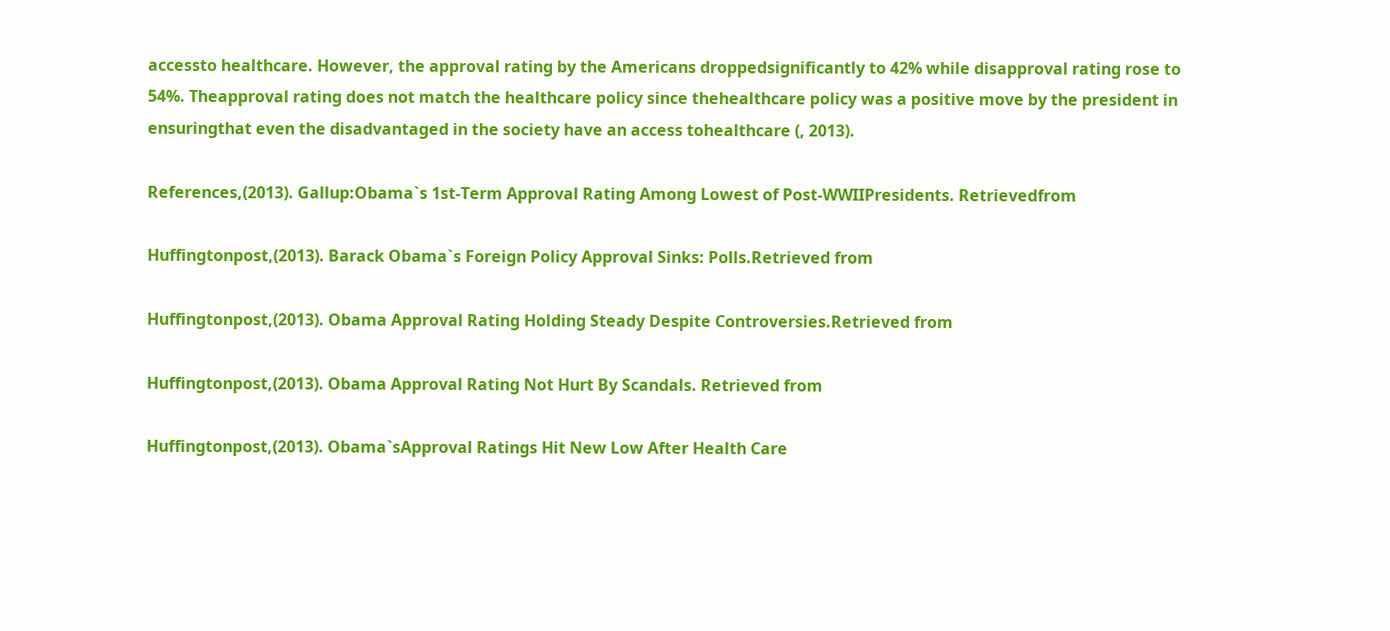accessto healthcare. However, the approval rating by the Americans droppedsignificantly to 42% while disapproval rating rose to 54%. Theapproval rating does not match the healthcare policy since thehealthcare policy was a positive move by the president in ensuringthat even the disadvantaged in the society have an access tohealthcare (, 2013).

References,(2013). Gallup:Obama`s 1st-Term Approval Rating Among Lowest of Post-WWIIPresidents. Retrievedfrom

Huffingtonpost,(2013). Barack Obama`s Foreign Policy Approval Sinks: Polls.Retrieved from

Huffingtonpost,(2013). Obama Approval Rating Holding Steady Despite Controversies.Retrieved from

Huffingtonpost,(2013). Obama Approval Rating Not Hurt By Scandals. Retrieved from

Huffingtonpost,(2013). Obama`sApproval Ratings Hit New Low After Health Care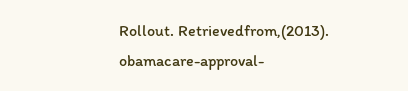Rollout. Retrievedfrom,(2013). obamacare-approval-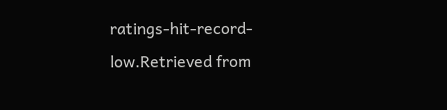ratings-hit-record-low.Retrieved from